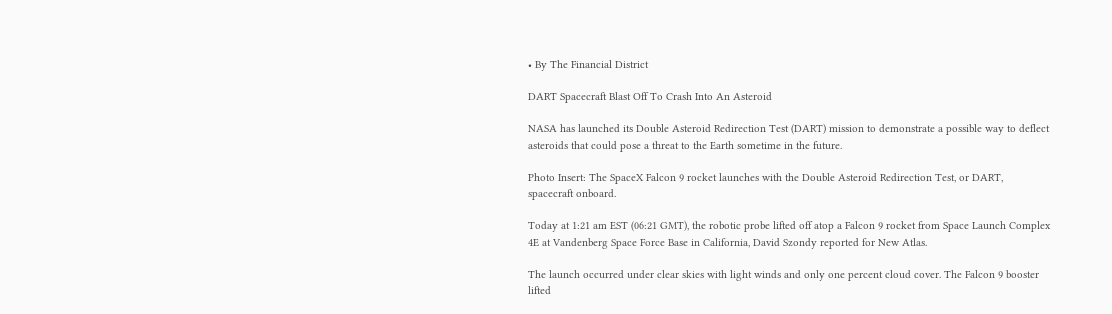• By The Financial District

DART Spacecraft Blast Off To Crash Into An Asteroid

NASA has launched its Double Asteroid Redirection Test (DART) mission to demonstrate a possible way to deflect asteroids that could pose a threat to the Earth sometime in the future.

Photo Insert: The SpaceX Falcon 9 rocket launches with the Double Asteroid Redirection Test, or DART, spacecraft onboard.

Today at 1:21 am EST (06:21 GMT), the robotic probe lifted off atop a Falcon 9 rocket from Space Launch Complex 4E at Vandenberg Space Force Base in California, David Szondy reported for New Atlas.

The launch occurred under clear skies with light winds and only one percent cloud cover. The Falcon 9 booster lifted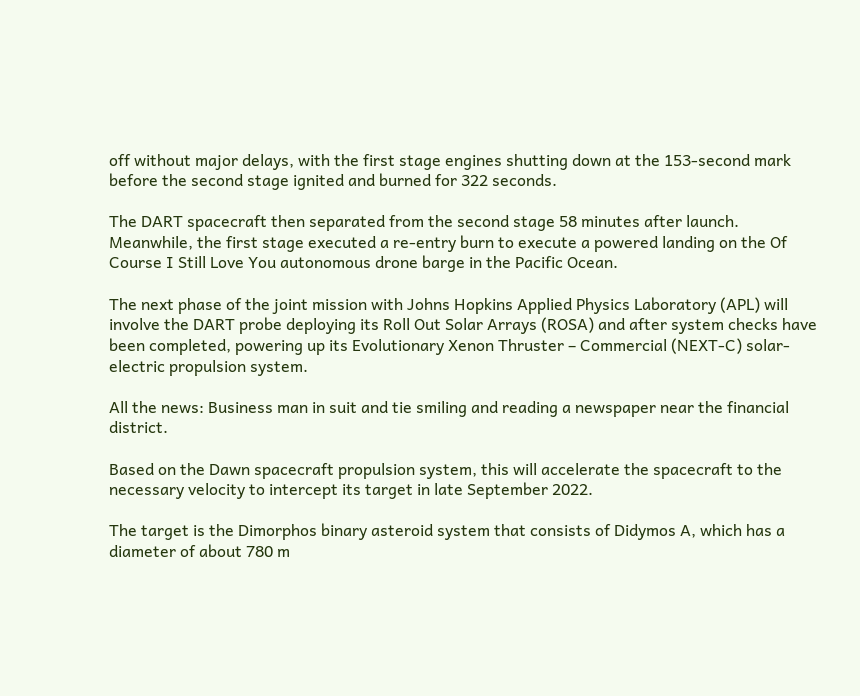off without major delays, with the first stage engines shutting down at the 153-second mark before the second stage ignited and burned for 322 seconds.

The DART spacecraft then separated from the second stage 58 minutes after launch. Meanwhile, the first stage executed a re-entry burn to execute a powered landing on the Of Course I Still Love You autonomous drone barge in the Pacific Ocean.

The next phase of the joint mission with Johns Hopkins Applied Physics Laboratory (APL) will involve the DART probe deploying its Roll Out Solar Arrays (ROSA) and after system checks have been completed, powering up its Evolutionary Xenon Thruster – Commercial (NEXT-C) solar-electric propulsion system.

All the news: Business man in suit and tie smiling and reading a newspaper near the financial district.

Based on the Dawn spacecraft propulsion system, this will accelerate the spacecraft to the necessary velocity to intercept its target in late September 2022.

The target is the Dimorphos binary asteroid system that consists of Didymos A, which has a diameter of about 780 m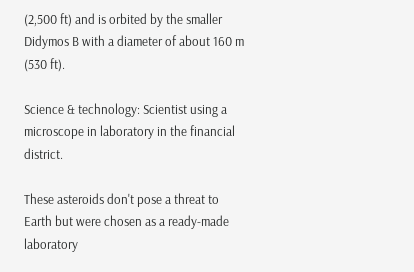(2,500 ft) and is orbited by the smaller Didymos B with a diameter of about 160 m (530 ft).

Science & technology: Scientist using a microscope in laboratory in the financial district.

These asteroids don't pose a threat to Earth but were chosen as a ready-made laboratory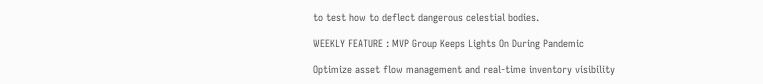to test how to deflect dangerous celestial bodies.

WEEKLY FEATURE : MVP Group Keeps Lights On During Pandemic

Optimize asset flow management and real-time inventory visibility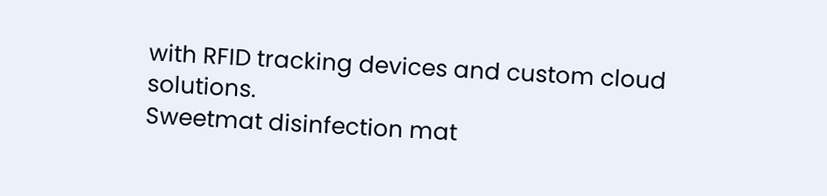with RFID tracking devices and custom cloud solutions.
Sweetmat disinfection mat